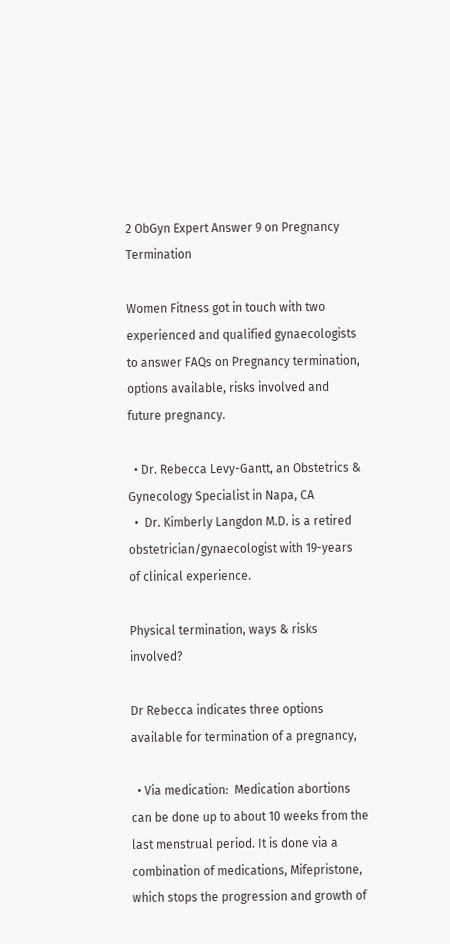2 ObGyn Expert Answer 9 on Pregnancy Termination

Women Fitness got in touch with two experienced and qualified gynaecologists to answer FAQs on Pregnancy termination, options available, risks involved and future pregnancy.

  • Dr. Rebecca Levy-Gantt, an Obstetrics & Gynecology Specialist in Napa, CA
  •  Dr. Kimberly Langdon M.D. is a retired obstetrician/gynaecologist with 19-years of clinical experience.

Physical termination, ways & risks involved?

Dr Rebecca indicates three options available for termination of a pregnancy,

  • Via medication:  Medication abortions can be done up to about 10 weeks from the last menstrual period. It is done via a combination of medications, Mifepristone, which stops the progression and growth of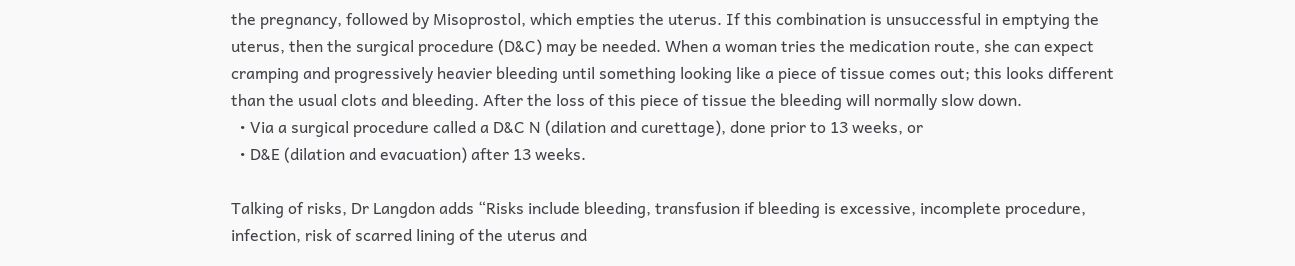the pregnancy, followed by Misoprostol, which empties the uterus. If this combination is unsuccessful in emptying the uterus, then the surgical procedure (D&C) may be needed. When a woman tries the medication route, she can expect cramping and progressively heavier bleeding until something looking like a piece of tissue comes out; this looks different than the usual clots and bleeding. After the loss of this piece of tissue the bleeding will normally slow down.
  • Via a surgical procedure called a D&C N (dilation and curettage), done prior to 13 weeks, or
  • D&E (dilation and evacuation) after 13 weeks.

Talking of risks, Dr Langdon adds “Risks include bleeding, transfusion if bleeding is excessive, incomplete procedure, infection, risk of scarred lining of the uterus and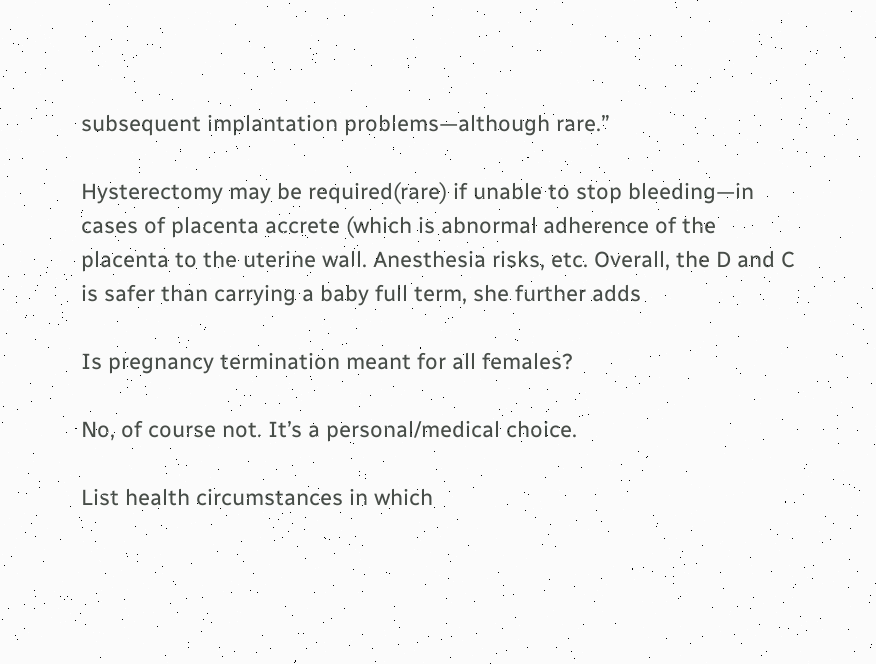subsequent implantation problems—although rare.”

Hysterectomy may be required(rare) if unable to stop bleeding—in cases of placenta accrete (which is abnormal adherence of the placenta to the uterine wall. Anesthesia risks, etc. Overall, the D and C is safer than carrying a baby full term, she further adds

Is pregnancy termination meant for all females?

No, of course not. It’s a personal/medical choice.

List health circumstances in which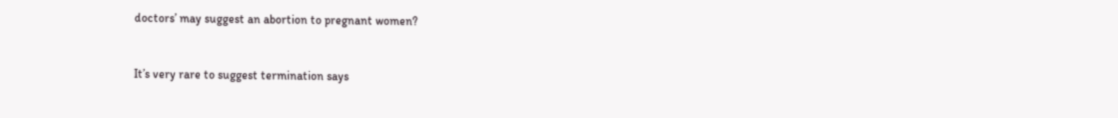doctors’ may suggest an abortion to pregnant women?


It’s very rare to suggest termination says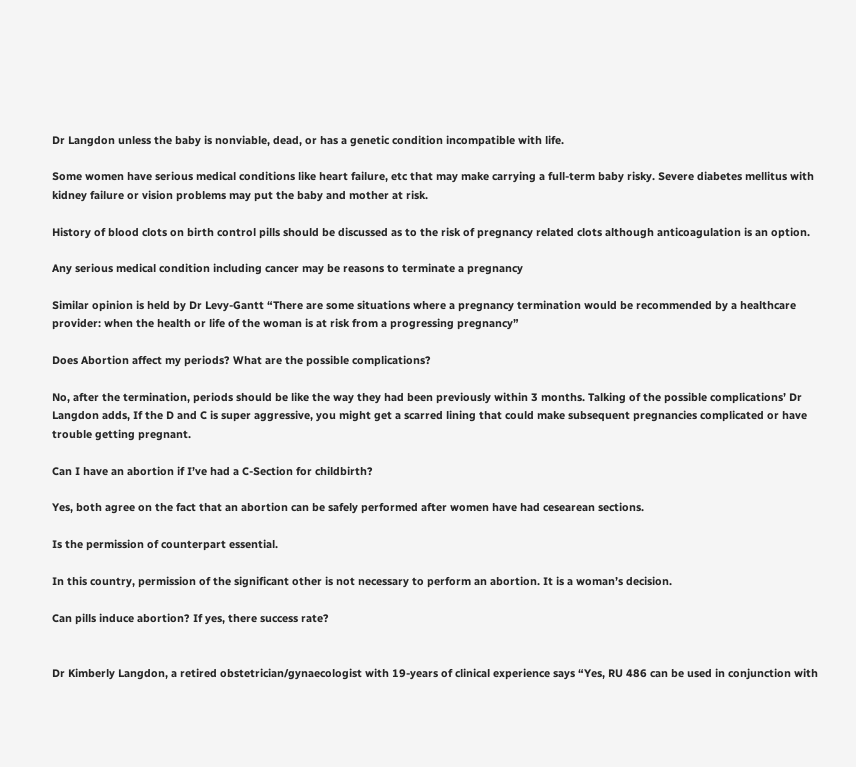Dr Langdon unless the baby is nonviable, dead, or has a genetic condition incompatible with life.

Some women have serious medical conditions like heart failure, etc that may make carrying a full-term baby risky. Severe diabetes mellitus with kidney failure or vision problems may put the baby and mother at risk.

History of blood clots on birth control pills should be discussed as to the risk of pregnancy related clots although anticoagulation is an option.

Any serious medical condition including cancer may be reasons to terminate a pregnancy

Similar opinion is held by Dr Levy-Gantt “There are some situations where a pregnancy termination would be recommended by a healthcare provider: when the health or life of the woman is at risk from a progressing pregnancy”

Does Abortion affect my periods? What are the possible complications?

No, after the termination, periods should be like the way they had been previously within 3 months. Talking of the possible complications’ Dr Langdon adds, If the D and C is super aggressive, you might get a scarred lining that could make subsequent pregnancies complicated or have trouble getting pregnant.

Can I have an abortion if I’ve had a C-Section for childbirth?

Yes, both agree on the fact that an abortion can be safely performed after women have had cesearean sections.

Is the permission of counterpart essential.

In this country, permission of the significant other is not necessary to perform an abortion. It is a woman’s decision.

Can pills induce abortion? If yes, there success rate?


Dr Kimberly Langdon, a retired obstetrician/gynaecologist with 19-years of clinical experience says “Yes, RU 486 can be used in conjunction with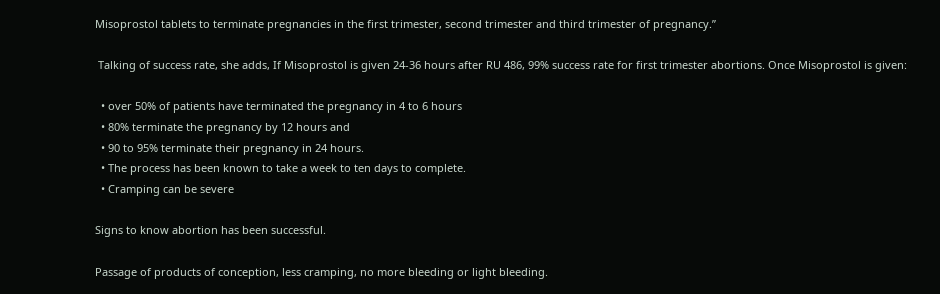Misoprostol tablets to terminate pregnancies in the first trimester, second trimester and third trimester of pregnancy.”

 Talking of success rate, she adds, If Misoprostol is given 24-36 hours after RU 486, 99% success rate for first trimester abortions. Once Misoprostol is given:

  • over 50% of patients have terminated the pregnancy in 4 to 6 hours
  • 80% terminate the pregnancy by 12 hours and
  • 90 to 95% terminate their pregnancy in 24 hours.
  • The process has been known to take a week to ten days to complete.
  • Cramping can be severe

Signs to know abortion has been successful.

Passage of products of conception, less cramping, no more bleeding or light bleeding.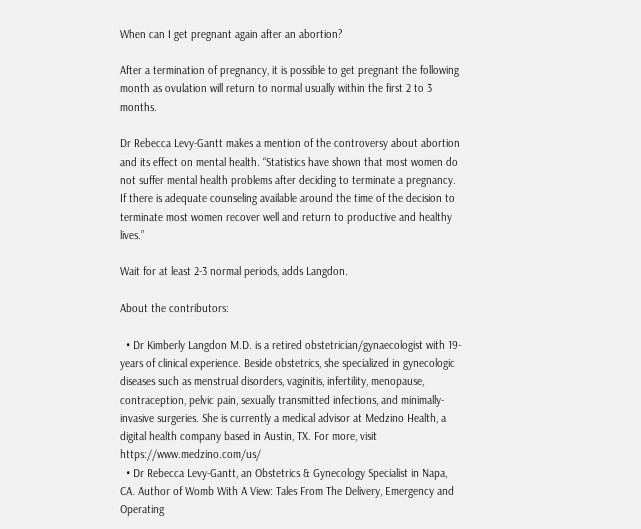When can I get pregnant again after an abortion?

After a termination of pregnancy, it is possible to get pregnant the following month as ovulation will return to normal usually within the first 2 to 3 months.

Dr Rebecca Levy-Gantt makes a mention of the controversy about abortion and its effect on mental health. “Statistics have shown that most women do not suffer mental health problems after deciding to terminate a pregnancy. If there is adequate counseling available around the time of the decision to terminate most women recover well and return to productive and healthy lives.”

Wait for at least 2-3 normal periods, adds Langdon.

About the contributors:

  • Dr Kimberly Langdon M.D. is a retired obstetrician/gynaecologist with 19-years of clinical experience. Beside obstetrics, she specialized in gynecologic diseases such as menstrual disorders, vaginitis, infertility, menopause, contraception, pelvic pain, sexually transmitted infections, and minimally-invasive surgeries. She is currently a medical advisor at Medzino Health, a digital health company based in Austin, TX. For more, visit https://www.medzino.com/us/
  • Dr Rebecca Levy-Gantt, an Obstetrics & Gynecology Specialist in Napa, CA. Author of Womb With A View: Tales From The Delivery, Emergency and Operating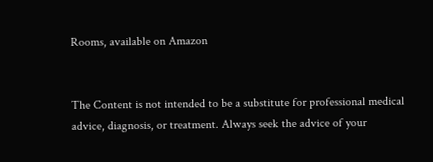Rooms, available on Amazon


The Content is not intended to be a substitute for professional medical advice, diagnosis, or treatment. Always seek the advice of your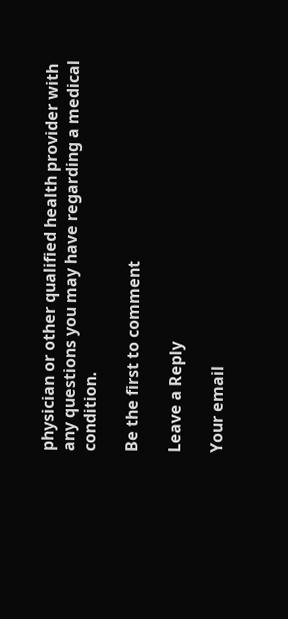physician or other qualified health provider with any questions you may have regarding a medical condition.

Be the first to comment

Leave a Reply

Your email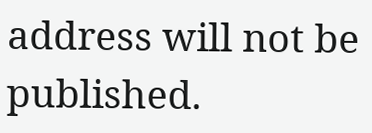address will not be published.